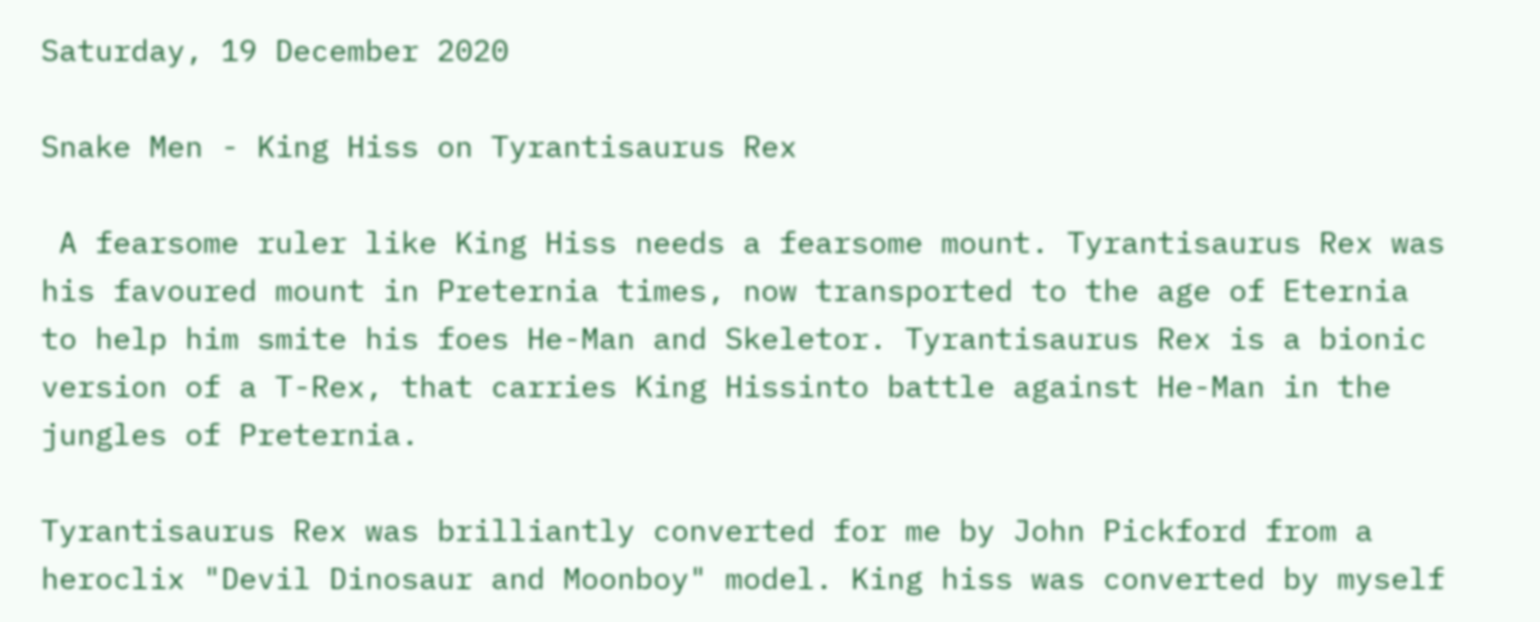Saturday, 19 December 2020

Snake Men - King Hiss on Tyrantisaurus Rex

 A fearsome ruler like King Hiss needs a fearsome mount. Tyrantisaurus Rex was his favoured mount in Preternia times, now transported to the age of Eternia to help him smite his foes He-Man and Skeletor. Tyrantisaurus Rex is a bionic version of a T-Rex, that carries King Hissinto battle against He-Man in the jungles of Preternia.

Tyrantisaurus Rex was brilliantly converted for me by John Pickford from a heroclix "Devil Dinosaur and Moonboy" model. King hiss was converted by myself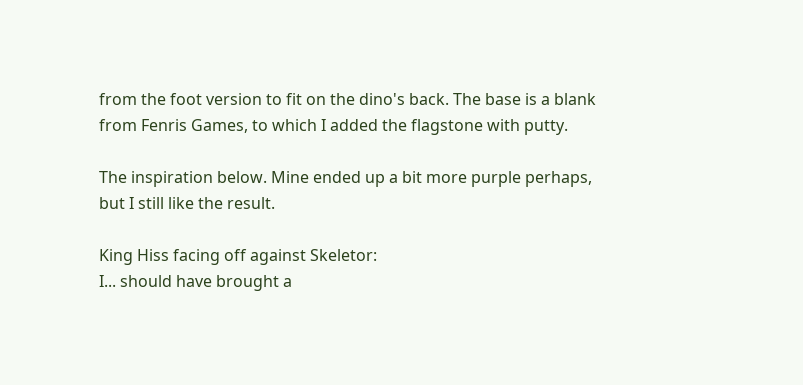from the foot version to fit on the dino's back. The base is a blank from Fenris Games, to which I added the flagstone with putty.

The inspiration below. Mine ended up a bit more purple perhaps, but I still like the result.

King Hiss facing off against Skeletor:
I... should have brought a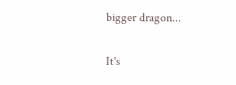bigger dragon...

It's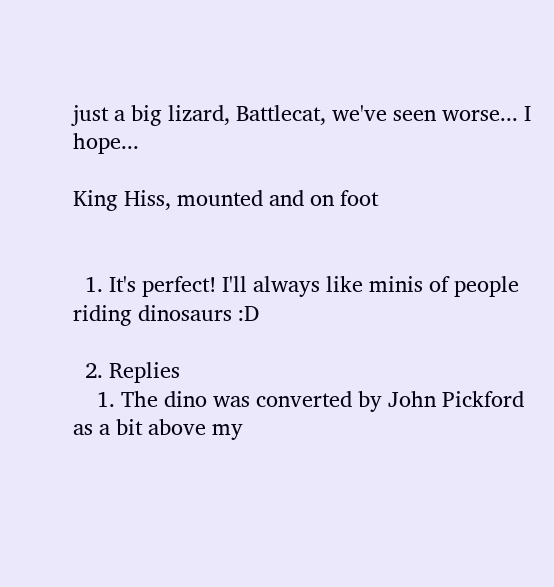just a big lizard, Battlecat, we've seen worse... I hope...

King Hiss, mounted and on foot


  1. It's perfect! I'll always like minis of people riding dinosaurs :D

  2. Replies
    1. The dino was converted by John Pickford as a bit above my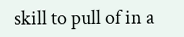skill to pull of in a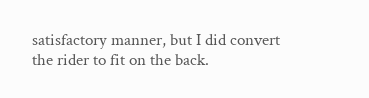satisfactory manner, but I did convert the rider to fit on the back.